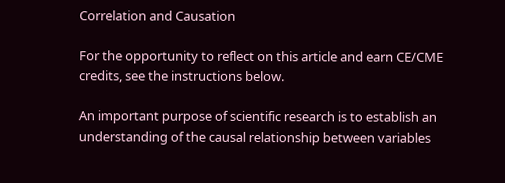Correlation and Causation

For the opportunity to reflect on this article and earn CE/CME credits, see the instructions below.

An important purpose of scientific research is to establish an understanding of the causal relationship between variables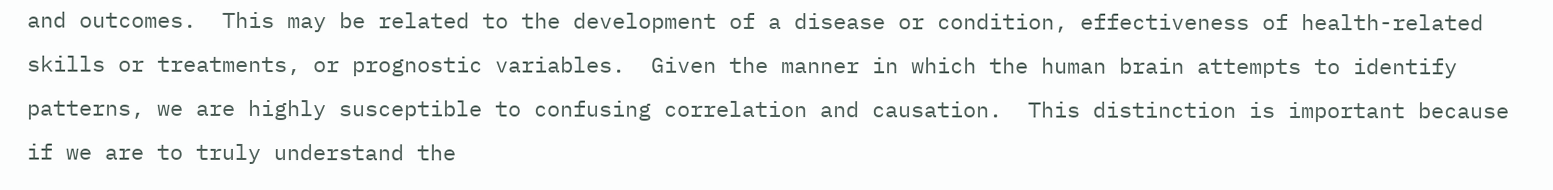and outcomes.  This may be related to the development of a disease or condition, effectiveness of health-related skills or treatments, or prognostic variables.  Given the manner in which the human brain attempts to identify patterns, we are highly susceptible to confusing correlation and causation.  This distinction is important because if we are to truly understand the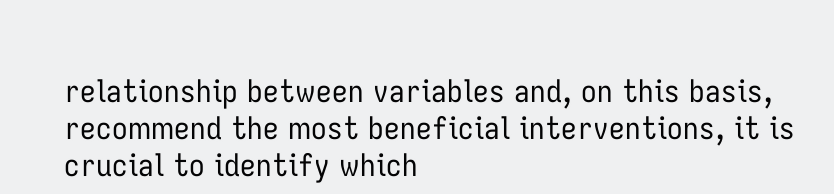relationship between variables and, on this basis, recommend the most beneficial interventions, it is crucial to identify which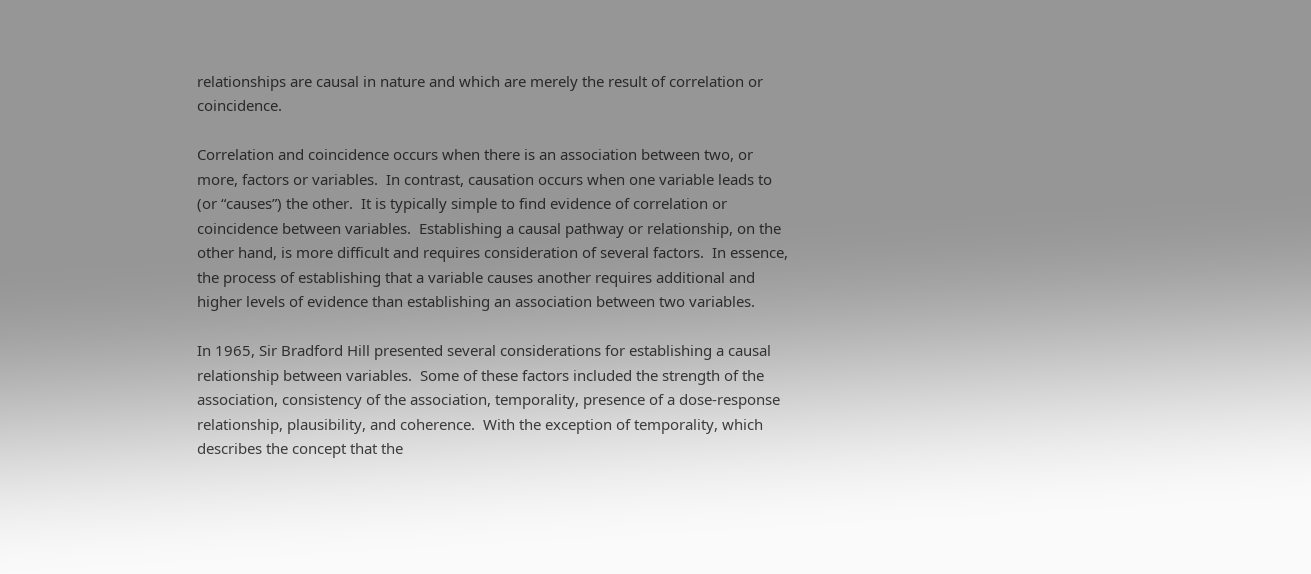relationships are causal in nature and which are merely the result of correlation or coincidence.

Correlation and coincidence occurs when there is an association between two, or more, factors or variables.  In contrast, causation occurs when one variable leads to (or “causes”) the other.  It is typically simple to find evidence of correlation or coincidence between variables.  Establishing a causal pathway or relationship, on the other hand, is more difficult and requires consideration of several factors.  In essence, the process of establishing that a variable causes another requires additional and higher levels of evidence than establishing an association between two variables.

In 1965, Sir Bradford Hill presented several considerations for establishing a causal relationship between variables.  Some of these factors included the strength of the association, consistency of the association, temporality, presence of a dose-response relationship, plausibility, and coherence.  With the exception of temporality, which describes the concept that the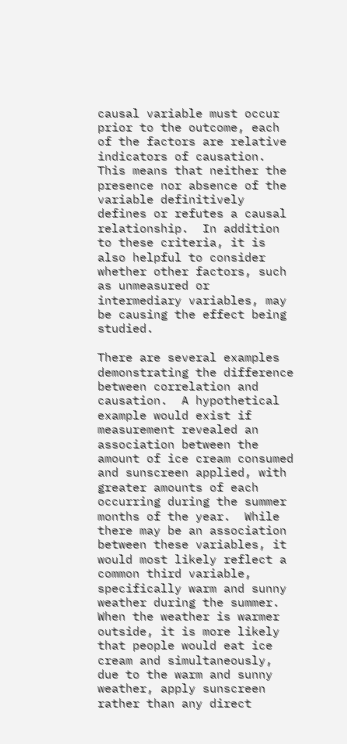causal variable must occur prior to the outcome, each of the factors are relative indicators of causation.  This means that neither the presence nor absence of the variable definitively defines or refutes a causal relationship.  In addition to these criteria, it is also helpful to consider whether other factors, such as unmeasured or intermediary variables, may be causing the effect being studied.

There are several examples demonstrating the difference between correlation and causation.  A hypothetical example would exist if measurement revealed an association between the amount of ice cream consumed and sunscreen applied, with greater amounts of each occurring during the summer months of the year.  While there may be an association between these variables, it would most likely reflect a common third variable, specifically warm and sunny weather during the summer.  When the weather is warmer outside, it is more likely that people would eat ice cream and simultaneously, due to the warm and sunny weather, apply sunscreen rather than any direct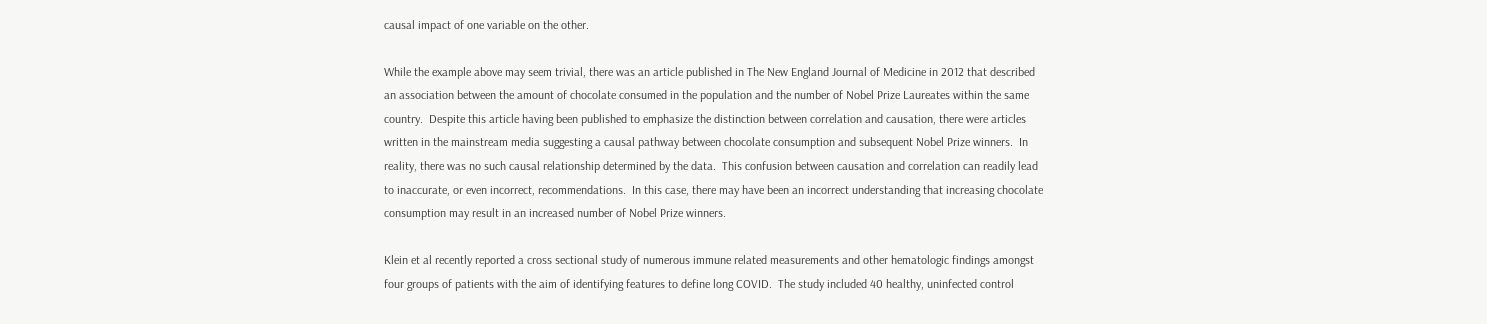causal impact of one variable on the other.

While the example above may seem trivial, there was an article published in The New England Journal of Medicine in 2012 that described an association between the amount of chocolate consumed in the population and the number of Nobel Prize Laureates within the same country.  Despite this article having been published to emphasize the distinction between correlation and causation, there were articles written in the mainstream media suggesting a causal pathway between chocolate consumption and subsequent Nobel Prize winners.  In reality, there was no such causal relationship determined by the data.  This confusion between causation and correlation can readily lead to inaccurate, or even incorrect, recommendations.  In this case, there may have been an incorrect understanding that increasing chocolate consumption may result in an increased number of Nobel Prize winners.

Klein et al recently reported a cross sectional study of numerous immune related measurements and other hematologic findings amongst four groups of patients with the aim of identifying features to define long COVID.  The study included 40 healthy, uninfected control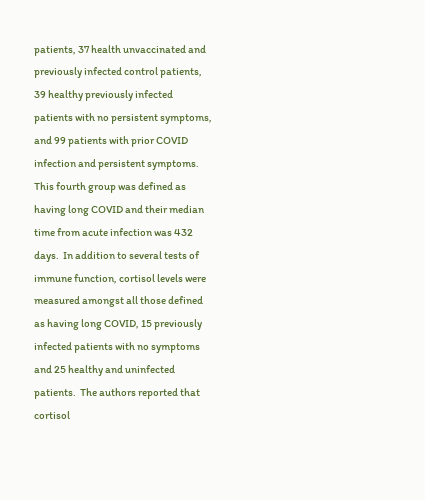patients, 37 health unvaccinated and previously infected control patients, 39 healthy previously infected patients with no persistent symptoms, and 99 patients with prior COVID infection and persistent symptoms.  This fourth group was defined as having long COVID and their median time from acute infection was 432 days.  In addition to several tests of immune function, cortisol levels were measured amongst all those defined as having long COVID, 15 previously infected patients with no symptoms and 25 healthy and uninfected patients.  The authors reported that cortisol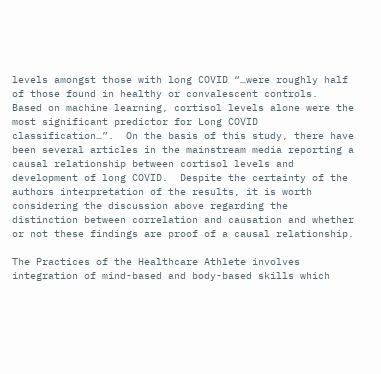levels amongst those with long COVID “…were roughly half of those found in healthy or convalescent controls.  Based on machine learning, cortisol levels alone were the most significant predictor for Long COVID classification…”.  On the basis of this study, there have been several articles in the mainstream media reporting a causal relationship between cortisol levels and development of long COVID.  Despite the certainty of the authors interpretation of the results, it is worth considering the discussion above regarding the distinction between correlation and causation and whether or not these findings are proof of a causal relationship.

The Practices of the Healthcare Athlete involves integration of mind-based and body-based skills which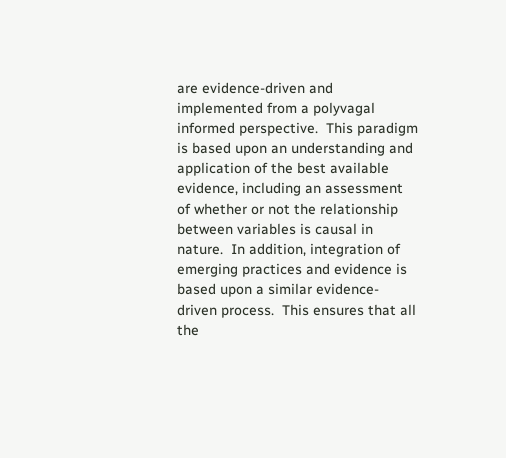are evidence-driven and implemented from a polyvagal informed perspective.  This paradigm is based upon an understanding and application of the best available evidence, including an assessment of whether or not the relationship between variables is causal in nature.  In addition, integration of emerging practices and evidence is based upon a similar evidence-driven process.  This ensures that all the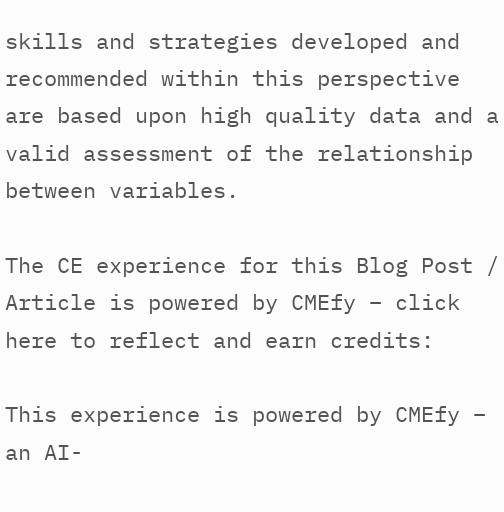skills and strategies developed and recommended within this perspective are based upon high quality data and a valid assessment of the relationship between variables.

The CE experience for this Blog Post / Article is powered by CMEfy – click here to reflect and earn credits:

This experience is powered by CMEfy – an AI-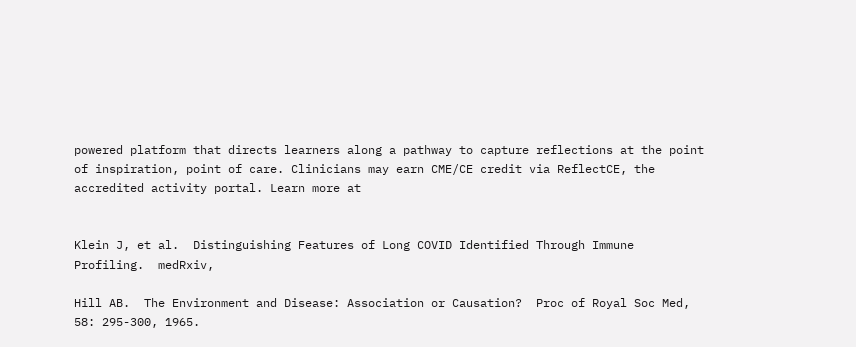powered platform that directs learners along a pathway to capture reflections at the point of inspiration, point of care. Clinicians may earn CME/CE credit via ReflectCE, the accredited activity portal. Learn more at


Klein J, et al.  Distinguishing Features of Long COVID Identified Through Immune Profiling.  medRxiv,

Hill AB.  The Environment and Disease: Association or Causation?  Proc of Royal Soc Med, 58: 295-300, 1965.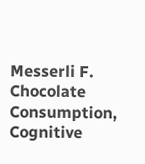Messerli F.  Chocolate Consumption, Cognitive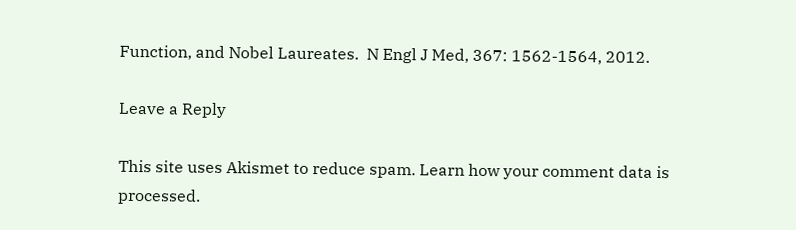Function, and Nobel Laureates.  N Engl J Med, 367: 1562-1564, 2012.

Leave a Reply

This site uses Akismet to reduce spam. Learn how your comment data is processed.